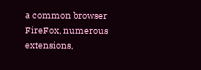a common browser FireFox, numerous extensions,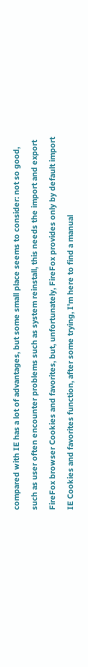compared with IE has a lot of advantages, but some small place seems to consider: not so good, such as user often encounter problems such as system reinstall, this needs the import and export FireFox browser Cookies and favorites, but, unfortunately, FireFox provides only by default import IE Cookies and favorites function, after some trying, I'm here to find a manual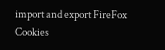import and export FireFox Cookies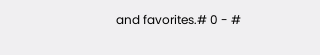and favorites.# 0 - #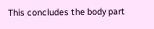This concludes the body part